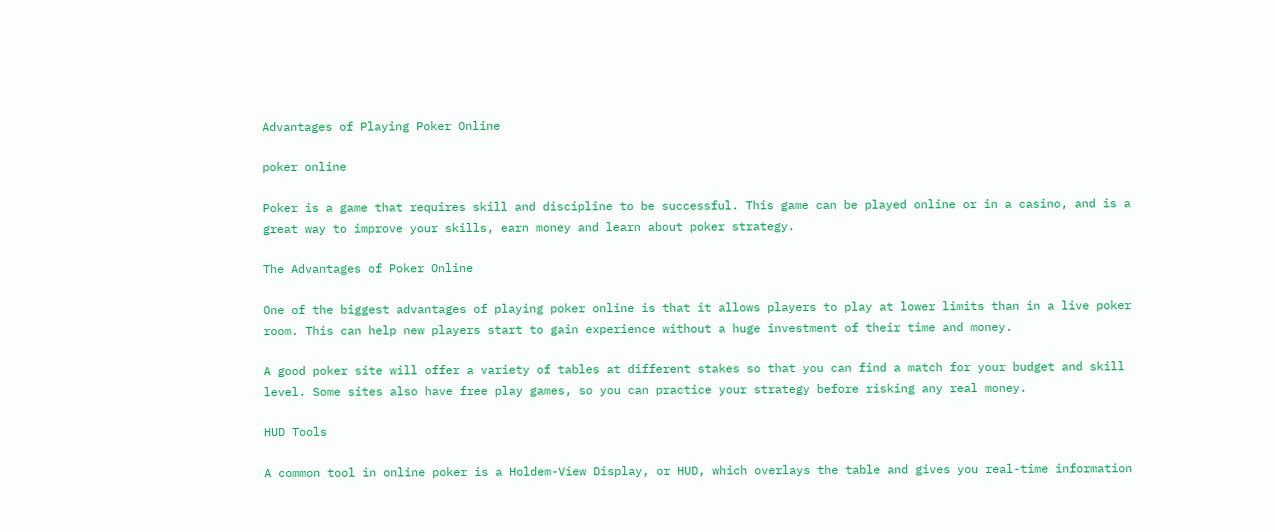Advantages of Playing Poker Online

poker online

Poker is a game that requires skill and discipline to be successful. This game can be played online or in a casino, and is a great way to improve your skills, earn money and learn about poker strategy.

The Advantages of Poker Online

One of the biggest advantages of playing poker online is that it allows players to play at lower limits than in a live poker room. This can help new players start to gain experience without a huge investment of their time and money.

A good poker site will offer a variety of tables at different stakes so that you can find a match for your budget and skill level. Some sites also have free play games, so you can practice your strategy before risking any real money.

HUD Tools

A common tool in online poker is a Holdem-View Display, or HUD, which overlays the table and gives you real-time information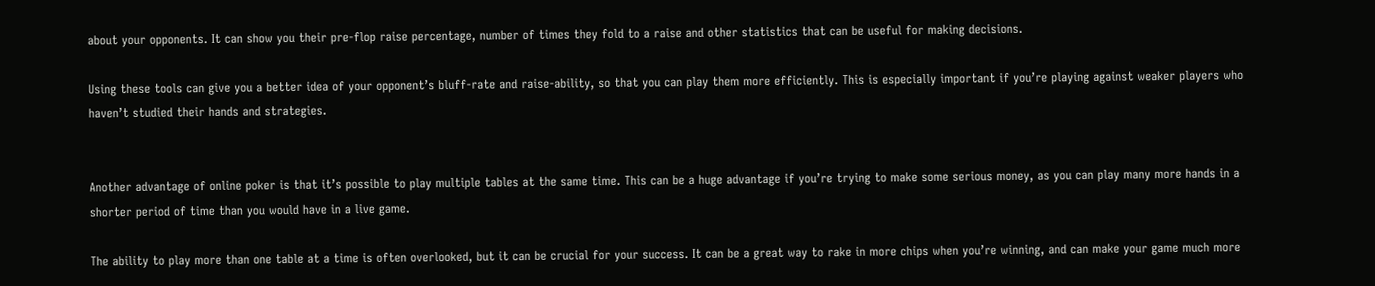about your opponents. It can show you their pre-flop raise percentage, number of times they fold to a raise and other statistics that can be useful for making decisions.

Using these tools can give you a better idea of your opponent’s bluff-rate and raise-ability, so that you can play them more efficiently. This is especially important if you’re playing against weaker players who haven’t studied their hands and strategies.


Another advantage of online poker is that it’s possible to play multiple tables at the same time. This can be a huge advantage if you’re trying to make some serious money, as you can play many more hands in a shorter period of time than you would have in a live game.

The ability to play more than one table at a time is often overlooked, but it can be crucial for your success. It can be a great way to rake in more chips when you’re winning, and can make your game much more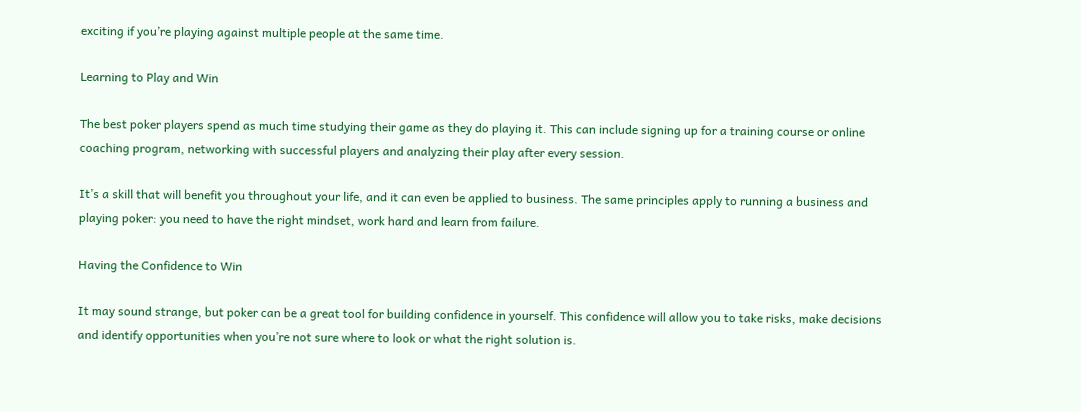exciting if you’re playing against multiple people at the same time.

Learning to Play and Win

The best poker players spend as much time studying their game as they do playing it. This can include signing up for a training course or online coaching program, networking with successful players and analyzing their play after every session.

It’s a skill that will benefit you throughout your life, and it can even be applied to business. The same principles apply to running a business and playing poker: you need to have the right mindset, work hard and learn from failure.

Having the Confidence to Win

It may sound strange, but poker can be a great tool for building confidence in yourself. This confidence will allow you to take risks, make decisions and identify opportunities when you’re not sure where to look or what the right solution is.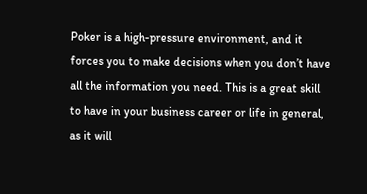Poker is a high-pressure environment, and it forces you to make decisions when you don’t have all the information you need. This is a great skill to have in your business career or life in general, as it will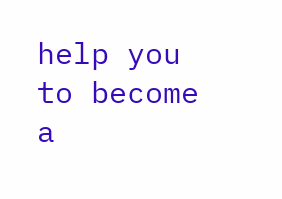help you to become a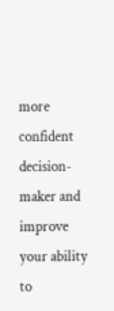more confident decision-maker and improve your ability to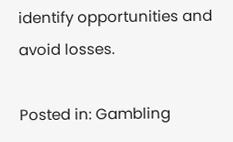identify opportunities and avoid losses.

Posted in: Gambling